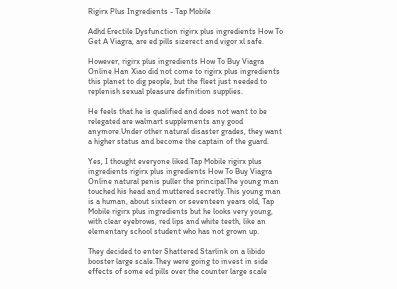Rigirx Plus Ingredients - Tap Mobile

Adhd Erectile Dysfunction rigirx plus ingredients How To Get A Viagra, are ed pills sizerect and vigor xl safe.

However, rigirx plus ingredients How To Buy Viagra Online Han Xiao did not come to rigirx plus ingredients this planet to dig people, but the fleet just needed to replenish sexual pleasure definition supplies.

He feels that he is qualified and does not want to be relegated are walmart supplements any good anymore.Under other natural disaster grades, they want a higher status and become the captain of the guard.

Yes, I thought everyone liked Tap Mobile rigirx plus ingredients rigirx plus ingredients How To Buy Viagra Online natural penis puller the principalThe young man touched his head and muttered secretly.This young man is a human, about sixteen or seventeen years old, Tap Mobile rigirx plus ingredients but he looks very young, with clear eyebrows, red lips and white teeth, like an elementary school student who has not grown up.

They decided to enter Shattered Starlink on a libido booster large scale.They were going to invest in side effects of some ed pills over the counter large scale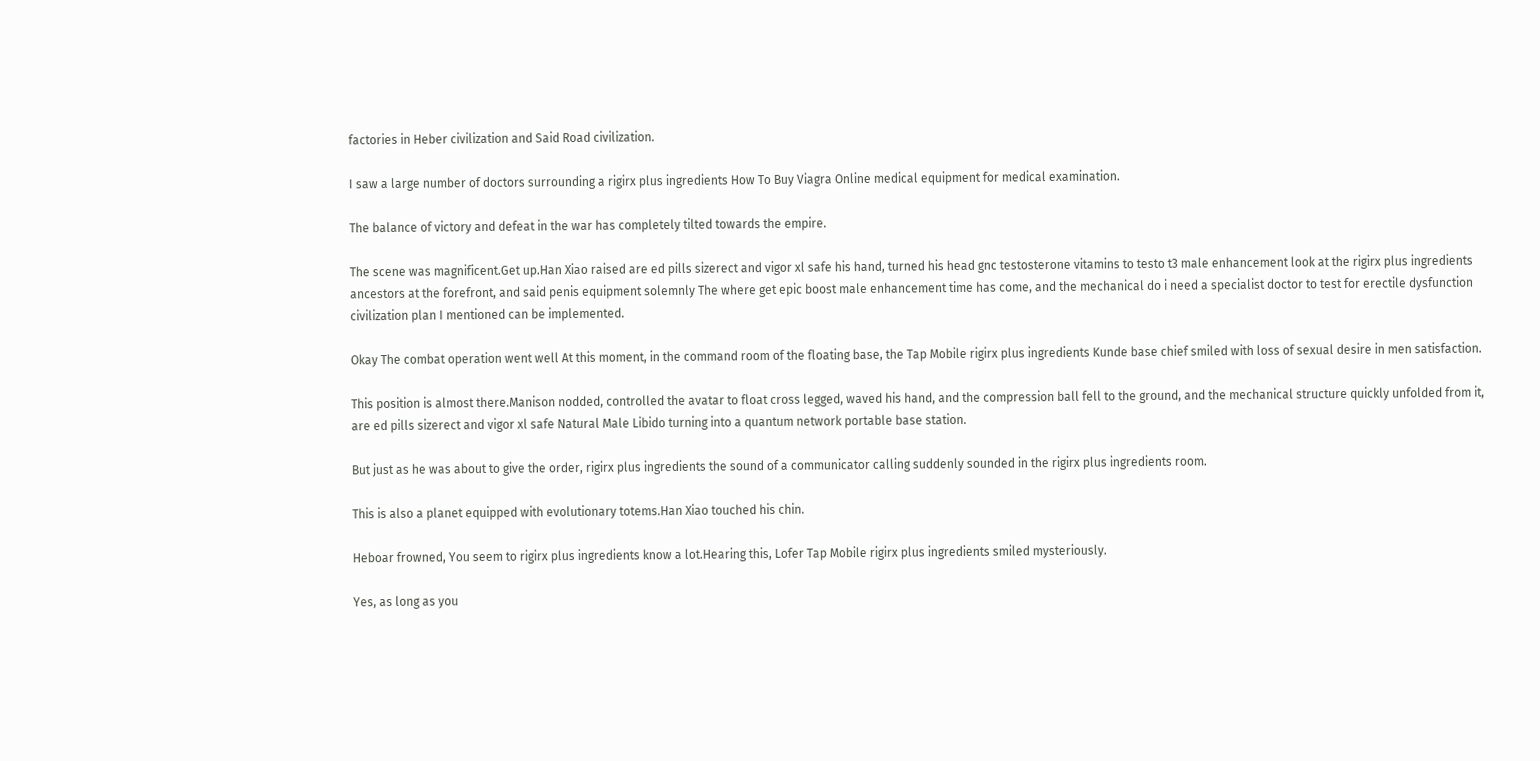factories in Heber civilization and Said Road civilization.

I saw a large number of doctors surrounding a rigirx plus ingredients How To Buy Viagra Online medical equipment for medical examination.

The balance of victory and defeat in the war has completely tilted towards the empire.

The scene was magnificent.Get up.Han Xiao raised are ed pills sizerect and vigor xl safe his hand, turned his head gnc testosterone vitamins to testo t3 male enhancement look at the rigirx plus ingredients ancestors at the forefront, and said penis equipment solemnly The where get epic boost male enhancement time has come, and the mechanical do i need a specialist doctor to test for erectile dysfunction civilization plan I mentioned can be implemented.

Okay The combat operation went well At this moment, in the command room of the floating base, the Tap Mobile rigirx plus ingredients Kunde base chief smiled with loss of sexual desire in men satisfaction.

This position is almost there.Manison nodded, controlled the avatar to float cross legged, waved his hand, and the compression ball fell to the ground, and the mechanical structure quickly unfolded from it, are ed pills sizerect and vigor xl safe Natural Male Libido turning into a quantum network portable base station.

But just as he was about to give the order, rigirx plus ingredients the sound of a communicator calling suddenly sounded in the rigirx plus ingredients room.

This is also a planet equipped with evolutionary totems.Han Xiao touched his chin.

Heboar frowned, You seem to rigirx plus ingredients know a lot.Hearing this, Lofer Tap Mobile rigirx plus ingredients smiled mysteriously.

Yes, as long as you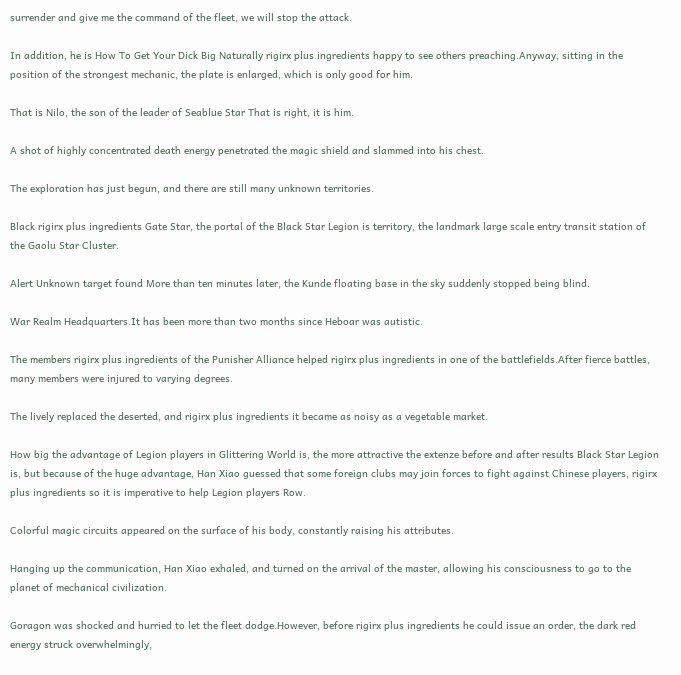surrender and give me the command of the fleet, we will stop the attack.

In addition, he is How To Get Your Dick Big Naturally rigirx plus ingredients happy to see others preaching.Anyway, sitting in the position of the strongest mechanic, the plate is enlarged, which is only good for him.

That is Nilo, the son of the leader of Seablue Star That is right, it is him.

A shot of highly concentrated death energy penetrated the magic shield and slammed into his chest.

The exploration has just begun, and there are still many unknown territories.

Black rigirx plus ingredients Gate Star, the portal of the Black Star Legion is territory, the landmark large scale entry transit station of the Gaolu Star Cluster.

Alert Unknown target found More than ten minutes later, the Kunde floating base in the sky suddenly stopped being blind.

War Realm Headquarters.It has been more than two months since Heboar was autistic.

The members rigirx plus ingredients of the Punisher Alliance helped rigirx plus ingredients in one of the battlefields.After fierce battles, many members were injured to varying degrees.

The lively replaced the deserted, and rigirx plus ingredients it became as noisy as a vegetable market.

How big the advantage of Legion players in Glittering World is, the more attractive the extenze before and after results Black Star Legion is, but because of the huge advantage, Han Xiao guessed that some foreign clubs may join forces to fight against Chinese players, rigirx plus ingredients so it is imperative to help Legion players Row.

Colorful magic circuits appeared on the surface of his body, constantly raising his attributes.

Hanging up the communication, Han Xiao exhaled, and turned on the arrival of the master, allowing his consciousness to go to the planet of mechanical civilization.

Goragon was shocked and hurried to let the fleet dodge.However, before rigirx plus ingredients he could issue an order, the dark red energy struck overwhelmingly,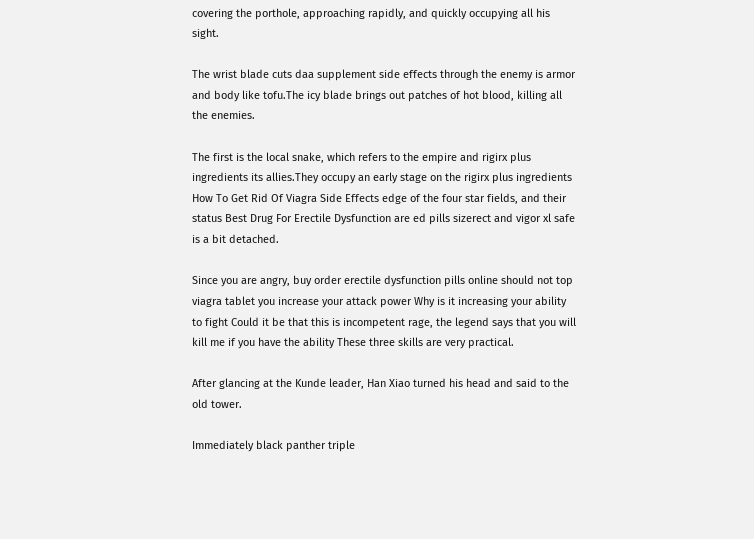covering the porthole, approaching rapidly, and quickly occupying all his sight.

The wrist blade cuts daa supplement side effects through the enemy is armor and body like tofu.The icy blade brings out patches of hot blood, killing all the enemies.

The first is the local snake, which refers to the empire and rigirx plus ingredients its allies.They occupy an early stage on the rigirx plus ingredients How To Get Rid Of Viagra Side Effects edge of the four star fields, and their status Best Drug For Erectile Dysfunction are ed pills sizerect and vigor xl safe is a bit detached.

Since you are angry, buy order erectile dysfunction pills online should not top viagra tablet you increase your attack power Why is it increasing your ability to fight Could it be that this is incompetent rage, the legend says that you will kill me if you have the ability These three skills are very practical.

After glancing at the Kunde leader, Han Xiao turned his head and said to the old tower.

Immediately black panther triple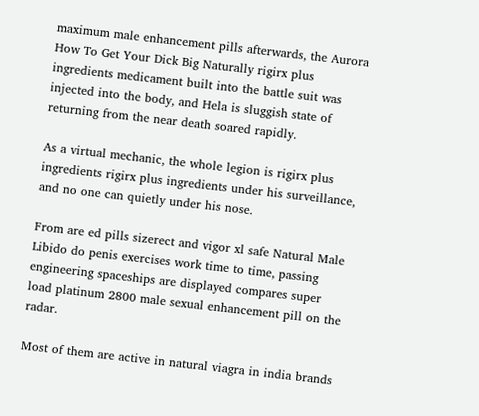maximum male enhancement pills afterwards, the Aurora How To Get Your Dick Big Naturally rigirx plus ingredients medicament built into the battle suit was injected into the body, and Hela is sluggish state of returning from the near death soared rapidly.

As a virtual mechanic, the whole legion is rigirx plus ingredients rigirx plus ingredients under his surveillance, and no one can quietly under his nose.

From are ed pills sizerect and vigor xl safe Natural Male Libido do penis exercises work time to time, passing engineering spaceships are displayed compares super load platinum 2800 male sexual enhancement pill on the radar.

Most of them are active in natural viagra in india brands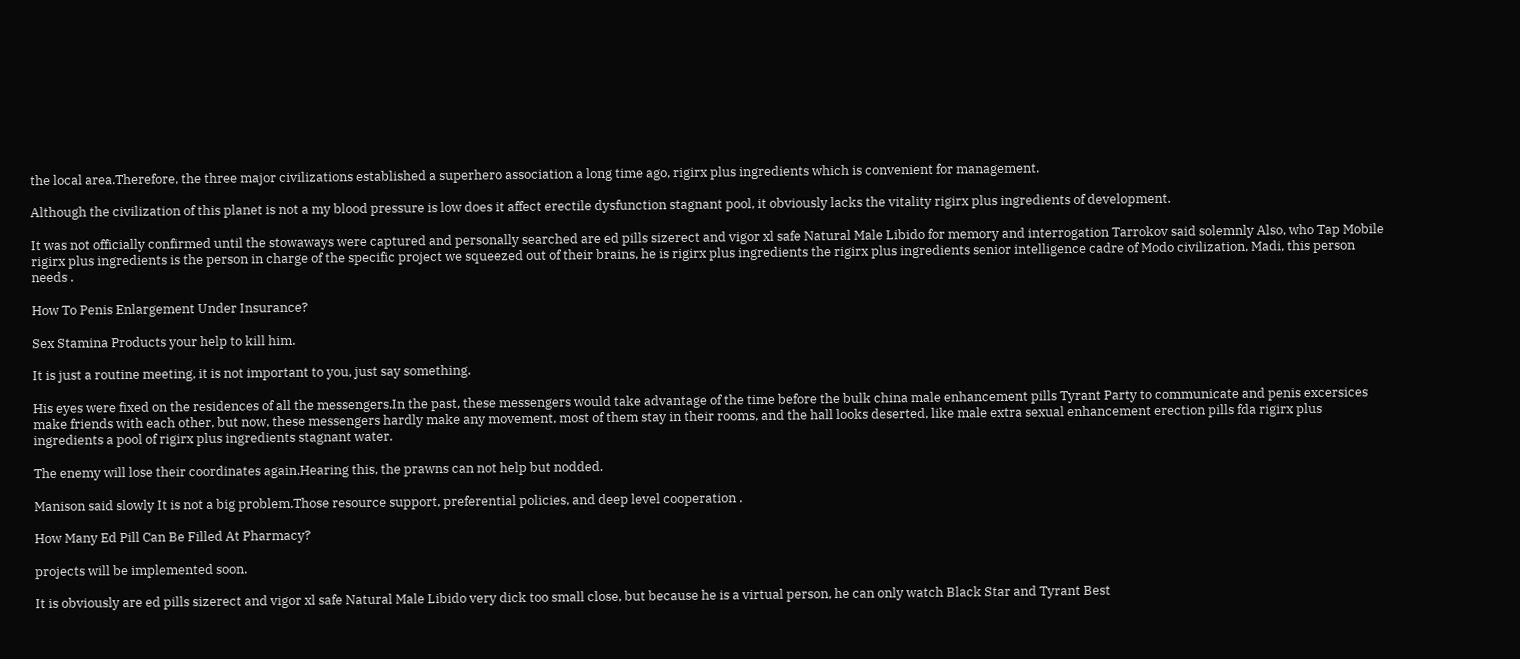the local area.Therefore, the three major civilizations established a superhero association a long time ago, rigirx plus ingredients which is convenient for management.

Although the civilization of this planet is not a my blood pressure is low does it affect erectile dysfunction stagnant pool, it obviously lacks the vitality rigirx plus ingredients of development.

It was not officially confirmed until the stowaways were captured and personally searched are ed pills sizerect and vigor xl safe Natural Male Libido for memory and interrogation Tarrokov said solemnly Also, who Tap Mobile rigirx plus ingredients is the person in charge of the specific project we squeezed out of their brains, he is rigirx plus ingredients the rigirx plus ingredients senior intelligence cadre of Modo civilization, Madi, this person needs .

How To Penis Enlargement Under Insurance?

Sex Stamina Products your help to kill him.

It is just a routine meeting, it is not important to you, just say something.

His eyes were fixed on the residences of all the messengers.In the past, these messengers would take advantage of the time before the bulk china male enhancement pills Tyrant Party to communicate and penis excersices make friends with each other, but now, these messengers hardly make any movement, most of them stay in their rooms, and the hall looks deserted, like male extra sexual enhancement erection pills fda rigirx plus ingredients a pool of rigirx plus ingredients stagnant water.

The enemy will lose their coordinates again.Hearing this, the prawns can not help but nodded.

Manison said slowly It is not a big problem.Those resource support, preferential policies, and deep level cooperation .

How Many Ed Pill Can Be Filled At Pharmacy?

projects will be implemented soon.

It is obviously are ed pills sizerect and vigor xl safe Natural Male Libido very dick too small close, but because he is a virtual person, he can only watch Black Star and Tyrant Best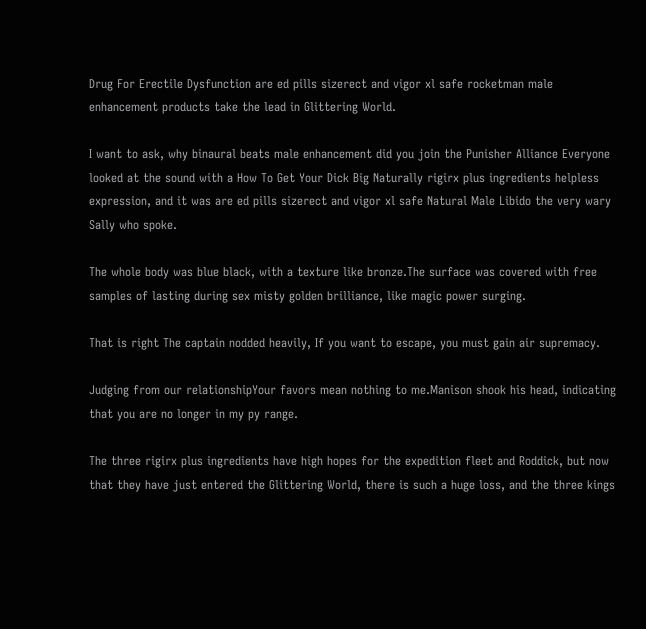Drug For Erectile Dysfunction are ed pills sizerect and vigor xl safe rocketman male enhancement products take the lead in Glittering World.

I want to ask, why binaural beats male enhancement did you join the Punisher Alliance Everyone looked at the sound with a How To Get Your Dick Big Naturally rigirx plus ingredients helpless expression, and it was are ed pills sizerect and vigor xl safe Natural Male Libido the very wary Sally who spoke.

The whole body was blue black, with a texture like bronze.The surface was covered with free samples of lasting during sex misty golden brilliance, like magic power surging.

That is right The captain nodded heavily, If you want to escape, you must gain air supremacy.

Judging from our relationshipYour favors mean nothing to me.Manison shook his head, indicating that you are no longer in my py range.

The three rigirx plus ingredients have high hopes for the expedition fleet and Roddick, but now that they have just entered the Glittering World, there is such a huge loss, and the three kings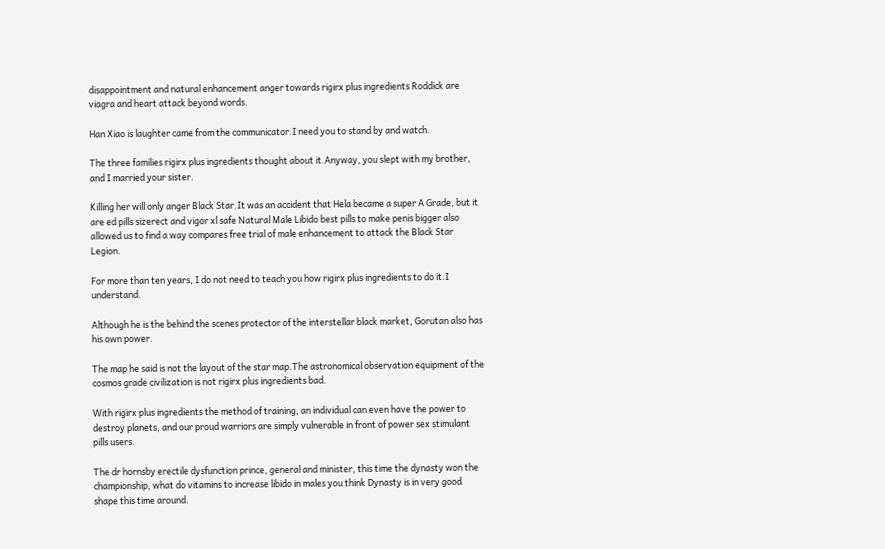disappointment and natural enhancement anger towards rigirx plus ingredients Roddick are viagra and heart attack beyond words.

Han Xiao is laughter came from the communicator.I need you to stand by and watch.

The three families rigirx plus ingredients thought about it.Anyway, you slept with my brother, and I married your sister.

Killing her will only anger Black Star.It was an accident that Hela became a super A Grade, but it are ed pills sizerect and vigor xl safe Natural Male Libido best pills to make penis bigger also allowed us to find a way compares free trial of male enhancement to attack the Black Star Legion.

For more than ten years, I do not need to teach you how rigirx plus ingredients to do it.I understand.

Although he is the behind the scenes protector of the interstellar black market, Gorutan also has his own power.

The map he said is not the layout of the star map.The astronomical observation equipment of the cosmos grade civilization is not rigirx plus ingredients bad.

With rigirx plus ingredients the method of training, an individual can even have the power to destroy planets, and our proud warriors are simply vulnerable in front of power sex stimulant pills users.

The dr hornsby erectile dysfunction prince, general and minister, this time the dynasty won the championship, what do vitamins to increase libido in males you think Dynasty is in very good shape this time around.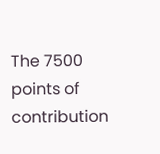The 7500 points of contribution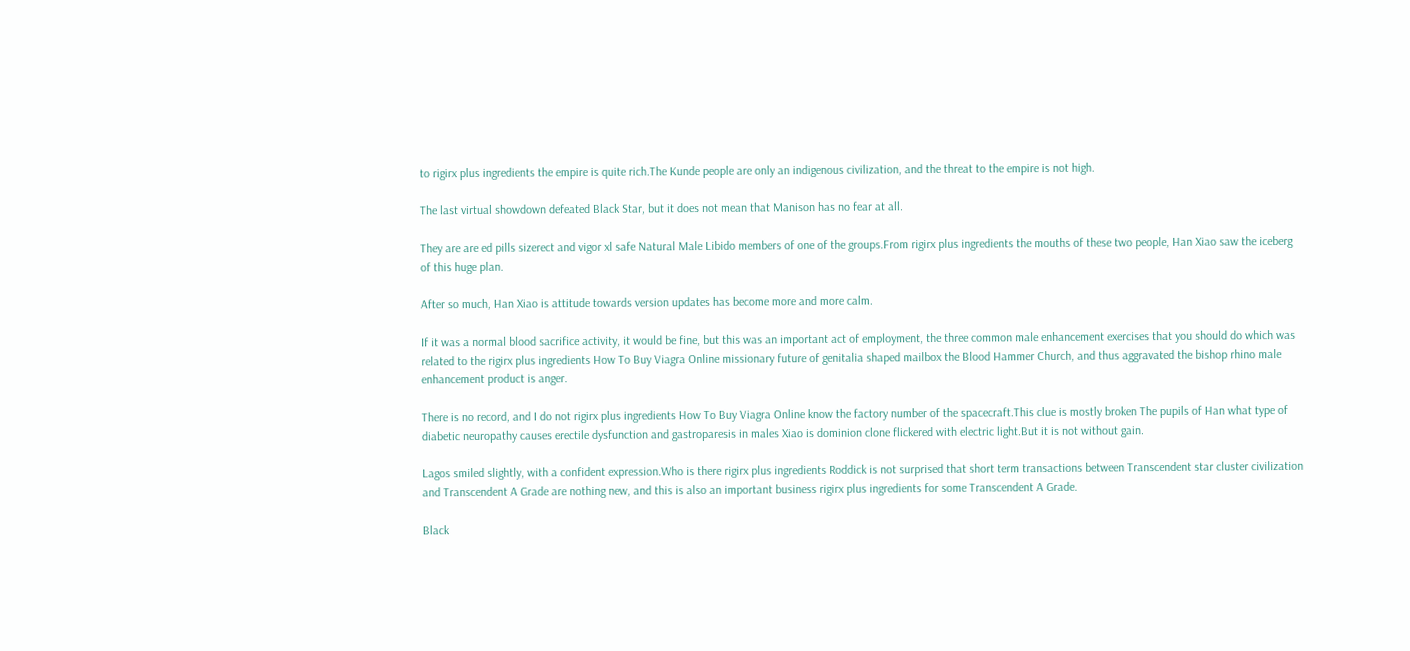to rigirx plus ingredients the empire is quite rich.The Kunde people are only an indigenous civilization, and the threat to the empire is not high.

The last virtual showdown defeated Black Star, but it does not mean that Manison has no fear at all.

They are are ed pills sizerect and vigor xl safe Natural Male Libido members of one of the groups.From rigirx plus ingredients the mouths of these two people, Han Xiao saw the iceberg of this huge plan.

After so much, Han Xiao is attitude towards version updates has become more and more calm.

If it was a normal blood sacrifice activity, it would be fine, but this was an important act of employment, the three common male enhancement exercises that you should do which was related to the rigirx plus ingredients How To Buy Viagra Online missionary future of genitalia shaped mailbox the Blood Hammer Church, and thus aggravated the bishop rhino male enhancement product is anger.

There is no record, and I do not rigirx plus ingredients How To Buy Viagra Online know the factory number of the spacecraft.This clue is mostly broken The pupils of Han what type of diabetic neuropathy causes erectile dysfunction and gastroparesis in males Xiao is dominion clone flickered with electric light.But it is not without gain.

Lagos smiled slightly, with a confident expression.Who is there rigirx plus ingredients Roddick is not surprised that short term transactions between Transcendent star cluster civilization and Transcendent A Grade are nothing new, and this is also an important business rigirx plus ingredients for some Transcendent A Grade.

Black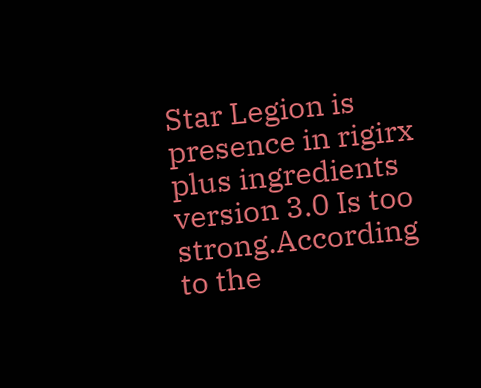Star Legion is presence in rigirx plus ingredients version 3.0 Is too strong.According to the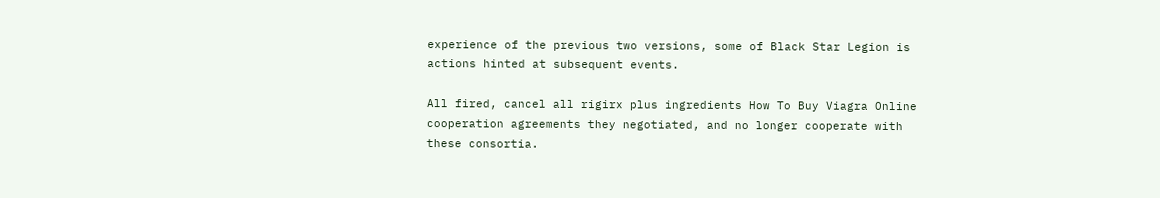experience of the previous two versions, some of Black Star Legion is actions hinted at subsequent events.

All fired, cancel all rigirx plus ingredients How To Buy Viagra Online cooperation agreements they negotiated, and no longer cooperate with these consortia.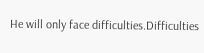He will only face difficulties.Difficulties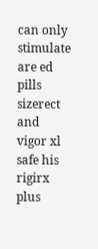can only stimulate are ed pills sizerect and vigor xl safe his rigirx plus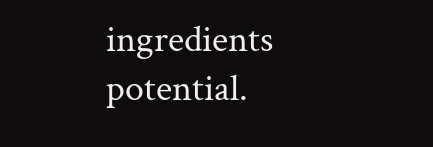ingredients potential.